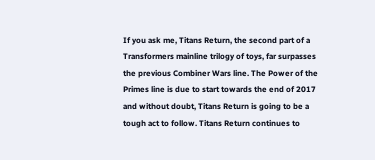If you ask me, Titans Return, the second part of a Transformers mainline trilogy of toys, far surpasses the previous Combiner Wars line. The Power of the Primes line is due to start towards the end of 2017 and without doubt, Titans Return is going to be a tough act to follow. Titans Return continues to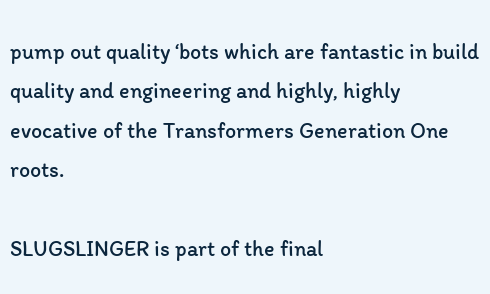pump out quality ‘bots which are fantastic in build quality and engineering and highly, highly evocative of the Transformers Generation One roots.

SLUGSLINGER is part of the final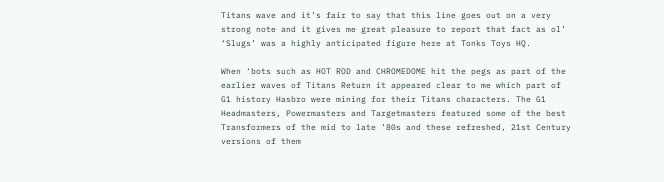Titans wave and it’s fair to say that this line goes out on a very strong note and it gives me great pleasure to report that fact as ol’ ‘Slugs’ was a highly anticipated figure here at Tonks Toys HQ.

When ‘bots such as HOT ROD and CHROMEDOME hit the pegs as part of the earlier waves of Titans Return it appeared clear to me which part of G1 history Hasbro were mining for their Titans characters. The G1 Headmasters, Powermasters and Targetmasters featured some of the best Transformers of the mid to late ’80s and these refreshed, 21st Century versions of them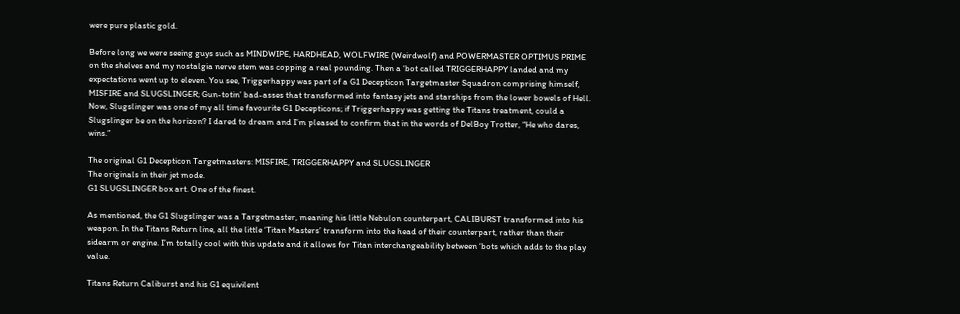were pure plastic gold.

Before long we were seeing guys such as MINDWIPE, HARDHEAD, WOLFWIRE (Weirdwolf) and POWERMASTER OPTIMUS PRIME on the shelves and my nostalgia nerve stem was copping a real pounding. Then a ‘bot called TRIGGERHAPPY landed and my expectations went up to eleven. You see, Triggerhappy was part of a G1 Decepticon Targetmaster Squadron comprising himself, MISFIRE and SLUGSLINGER; Gun-totin’ bad-asses that transformed into fantasy jets and starships from the lower bowels of Hell. Now, Slugslinger was one of my all time favourite G1 Decepticons; if Triggerhappy was getting the Titans treatment, could a Slugslinger be on the horizon? I dared to dream and I’m pleased to confirm that in the words of DelBoy Trotter, “He who dares, wins.”

The original G1 Decepticon Targetmasters: MISFIRE, TRIGGERHAPPY and SLUGSLINGER
The originals in their jet mode.
G1 SLUGSLINGER box art. One of the finest.

As mentioned, the G1 Slugslinger was a Targetmaster, meaning his little Nebulon counterpart, CALIBURST transformed into his weapon. In the Titans Return line, all the little ‘Titan Masters’ transform into the head of their counterpart, rather than their sidearm or engine. I’m totally cool with this update and it allows for Titan interchangeability between ‘bots which adds to the play value.

Titans Return Caliburst and his G1 equivilent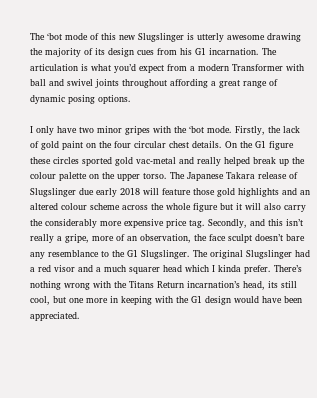The ‘bot mode of this new Slugslinger is utterly awesome drawing the majority of its design cues from his G1 incarnation. The articulation is what you’d expect from a modern Transformer with ball and swivel joints throughout affording a great range of  dynamic posing options.

I only have two minor gripes with the ‘bot mode. Firstly, the lack of gold paint on the four circular chest details. On the G1 figure these circles sported gold vac-metal and really helped break up the colour palette on the upper torso. The Japanese Takara release of Slugslinger due early 2018 will feature those gold highlights and an altered colour scheme across the whole figure but it will also carry the considerably more expensive price tag. Secondly, and this isn’t really a gripe, more of an observation, the face sculpt doesn’t bare any resemblance to the G1 Slugslinger. The original Slugslinger had a red visor and a much squarer head which I kinda prefer. There’s nothing wrong with the Titans Return incarnation’s head, its still cool, but one more in keeping with the G1 design would have been appreciated.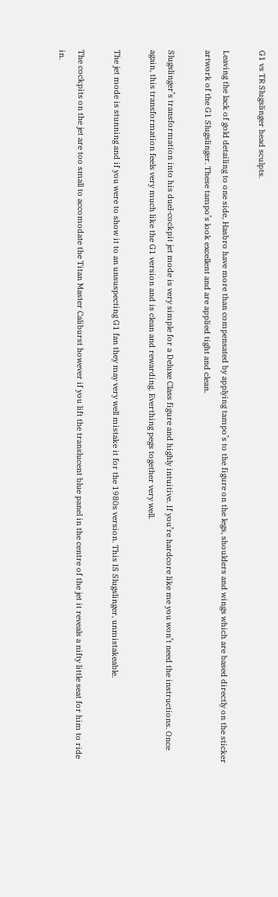G1 vs TR Slugslinger head sculpts.

Leaving the lack of gold detailing to one side, Hasbro have more than compensated by applying tampo’s to the figure on the legs, shoulders and wings which are based directly on the sticker artwork of the G1 Slugslinger. These tampo’s look excellent and are applied tight and clean.

Slugslinger’s transformation into his duel-cockpit jet mode is very simple for a Deluxe Class figure and highly intuitive. If you’re hardcore like me you won’t need the instructions. Once again, this transformation feels very much like the G1 version and is clean and rewarding. Everthing pegs together very well.

The jet mode is stunning and if you were to show it to an unsuspecting G1 fan they may very well mistake it for the 1980s version. This IS Slugslinger, unmistakeable.

The cockpits on the jet are too small to accomodate the Titan Master Caliburst however if you lift the translucent blue panel in the centre of the jet it reveals a nifty little seat for him to ride in.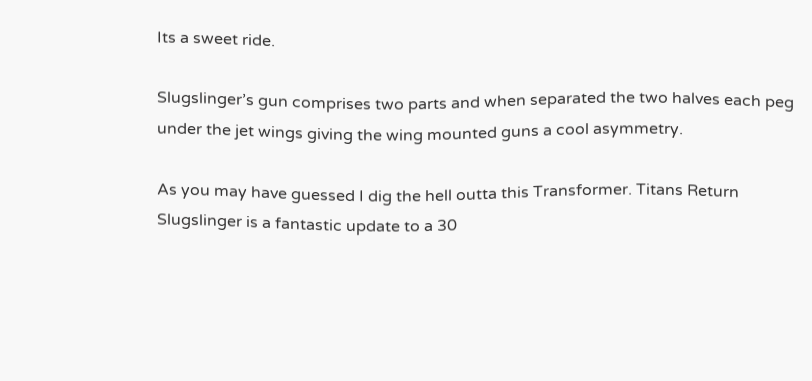Its a sweet ride.

Slugslinger’s gun comprises two parts and when separated the two halves each peg under the jet wings giving the wing mounted guns a cool asymmetry.

As you may have guessed I dig the hell outta this Transformer. Titans Return Slugslinger is a fantastic update to a 30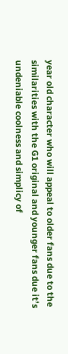year old character who will appeal to older fans due to the similarities with the G1 original and younger fans due it’s undeniable coolness and simplicy of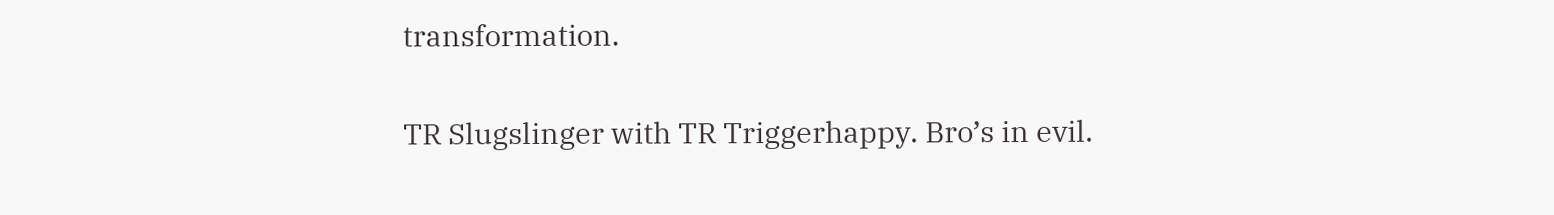transformation.

TR Slugslinger with TR Triggerhappy. Bro’s in evil.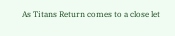As Titans Return comes to a close let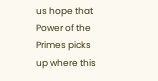us hope that Power of the Primes picks up where this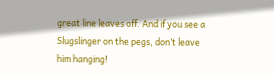great line leaves off. And if you see a Slugslinger on the pegs, don’t leave him hanging!